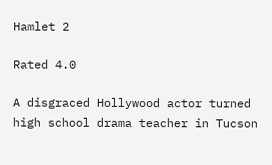Hamlet 2

Rated 4.0

A disgraced Hollywood actor turned high school drama teacher in Tucson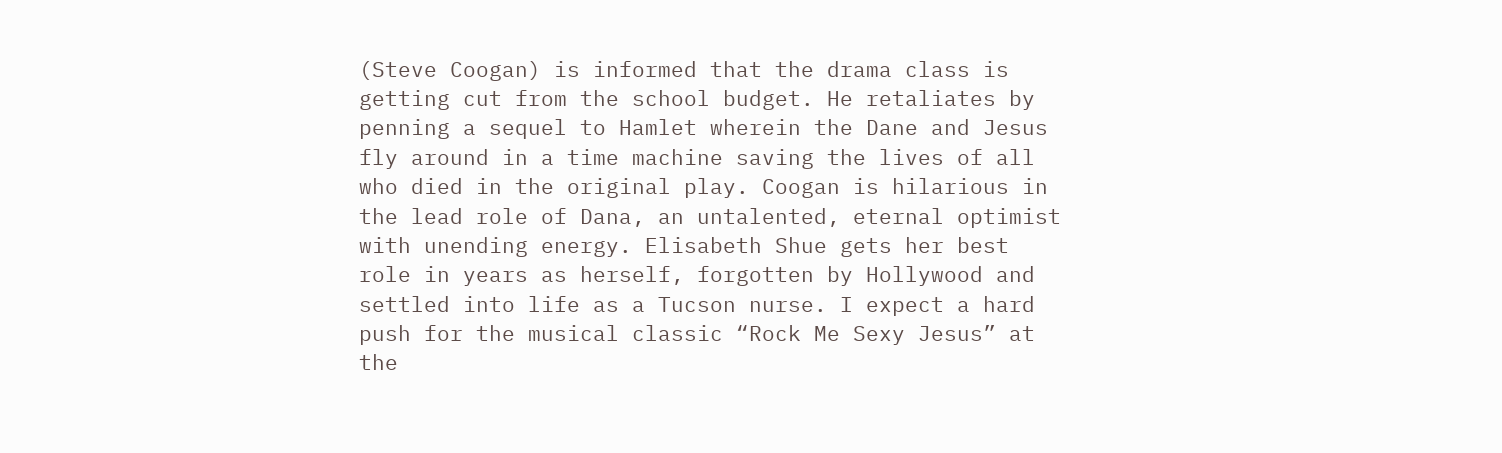(Steve Coogan) is informed that the drama class is getting cut from the school budget. He retaliates by penning a sequel to Hamlet wherein the Dane and Jesus fly around in a time machine saving the lives of all who died in the original play. Coogan is hilarious in the lead role of Dana, an untalented, eternal optimist with unending energy. Elisabeth Shue gets her best role in years as herself, forgotten by Hollywood and settled into life as a Tucson nurse. I expect a hard push for the musical classic “Rock Me Sexy Jesus” at the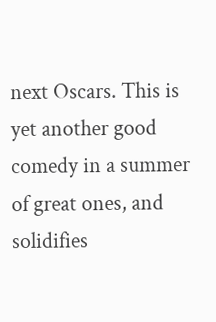next Oscars. This is yet another good comedy in a summer of great ones, and solidifies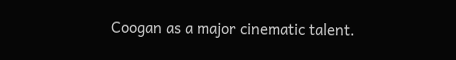Coogan as a major cinematic talent.